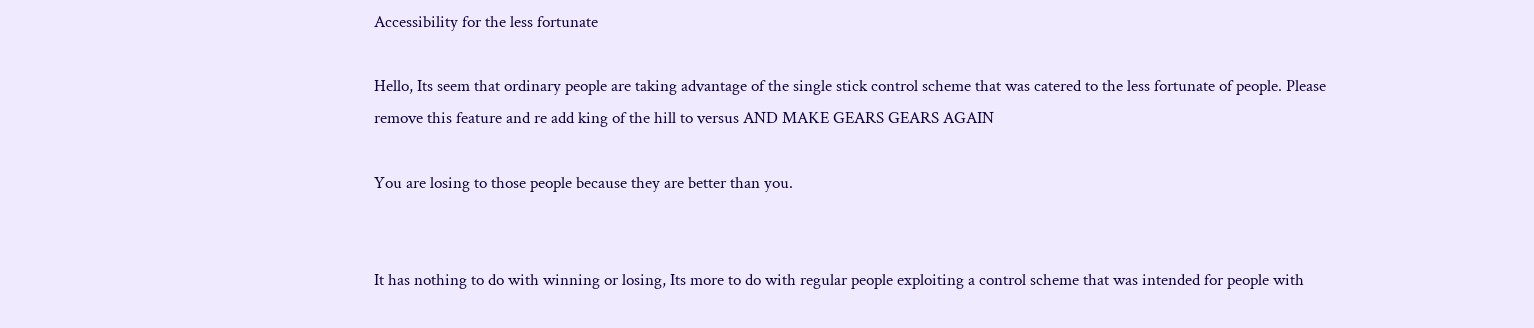Accessibility for the less fortunate

Hello, Its seem that ordinary people are taking advantage of the single stick control scheme that was catered to the less fortunate of people. Please remove this feature and re add king of the hill to versus AND MAKE GEARS GEARS AGAIN

You are losing to those people because they are better than you.


It has nothing to do with winning or losing, Its more to do with regular people exploiting a control scheme that was intended for people with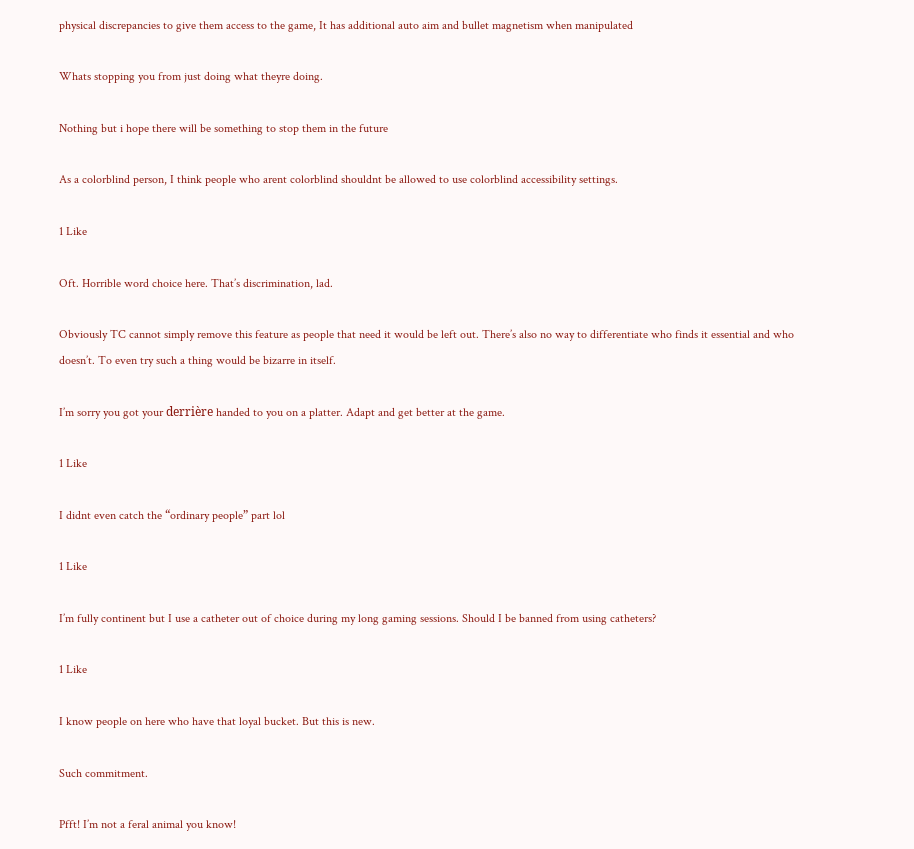physical discrepancies to give them access to the game, It has additional auto aim and bullet magnetism when manipulated

Whats stopping you from just doing what theyre doing.

Nothing but i hope there will be something to stop them in the future

As a colorblind person, I think people who arent colorblind shouldnt be allowed to use colorblind accessibility settings.

1 Like

Oft. Horrible word choice here. That’s discrimination, lad.

Obviously TC cannot simply remove this feature as people that need it would be left out. There’s also no way to differentiate who finds it essential and who doesn’t. To even try such a thing would be bizarre in itself.

I’m sorry you got your derrière handed to you on a platter. Adapt and get better at the game.

1 Like

I didnt even catch the “ordinary people” part lol

1 Like

I’m fully continent but I use a catheter out of choice during my long gaming sessions. Should I be banned from using catheters?

1 Like

I know people on here who have that loyal bucket. But this is new.

Such commitment.

Pfft! I’m not a feral animal you know!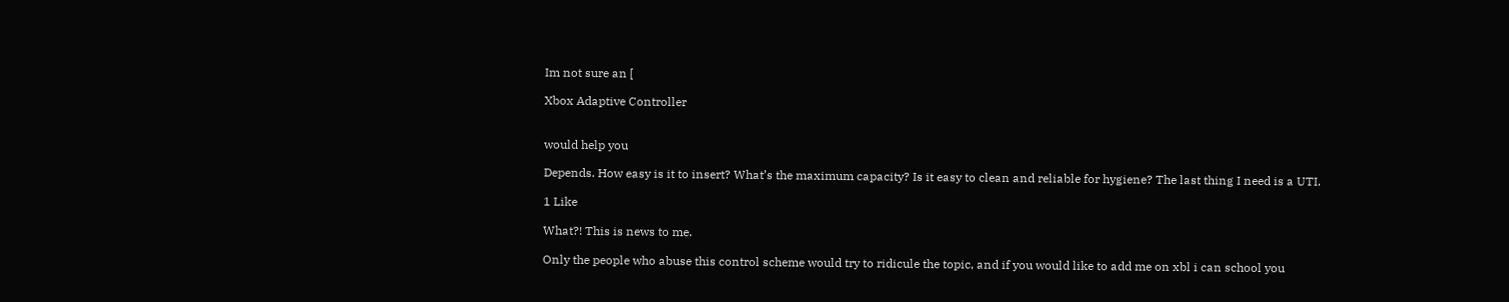Im not sure an [

Xbox Adaptive Controller


would help you

Depends. How easy is it to insert? What’s the maximum capacity? Is it easy to clean and reliable for hygiene? The last thing I need is a UTI.

1 Like

What?! This is news to me.

Only the people who abuse this control scheme would try to ridicule the topic, and if you would like to add me on xbl i can school you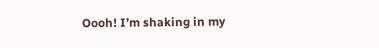Oooh! I’m shaking in my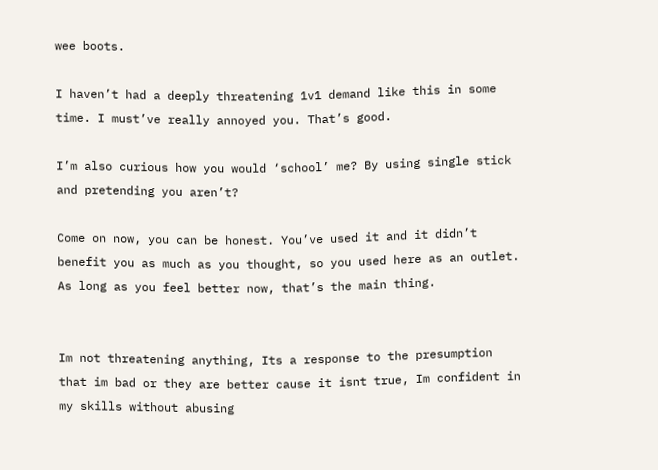wee boots.

I haven’t had a deeply threatening 1v1 demand like this in some time. I must’ve really annoyed you. That’s good.

I’m also curious how you would ‘school’ me? By using single stick and pretending you aren’t?

Come on now, you can be honest. You’ve used it and it didn’t benefit you as much as you thought, so you used here as an outlet. As long as you feel better now, that’s the main thing.


Im not threatening anything, Its a response to the presumption that im bad or they are better cause it isnt true, Im confident in my skills without abusing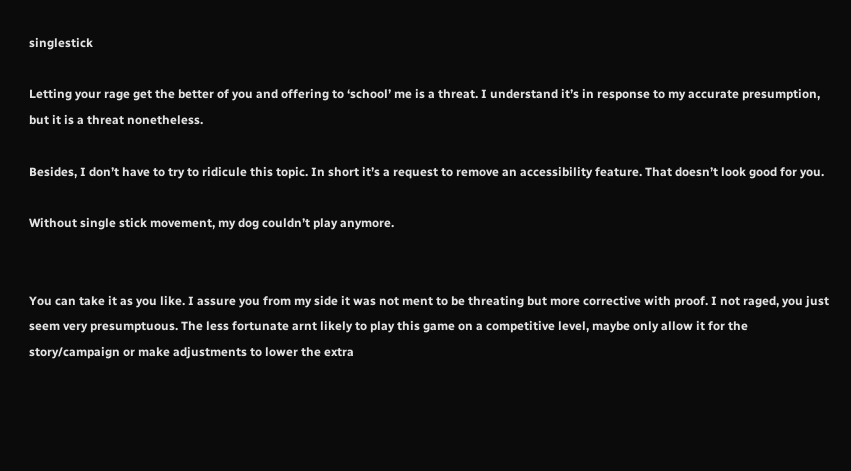singlestick

Letting your rage get the better of you and offering to ‘school’ me is a threat. I understand it’s in response to my accurate presumption, but it is a threat nonetheless.

Besides, I don’t have to try to ridicule this topic. In short it’s a request to remove an accessibility feature. That doesn’t look good for you.

Without single stick movement, my dog couldn’t play anymore.


You can take it as you like. I assure you from my side it was not ment to be threating but more corrective with proof. I not raged, you just seem very presumptuous. The less fortunate arnt likely to play this game on a competitive level, maybe only allow it for the story/campaign or make adjustments to lower the extra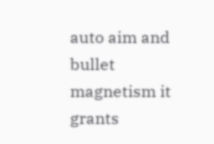auto aim and bullet magnetism it grants